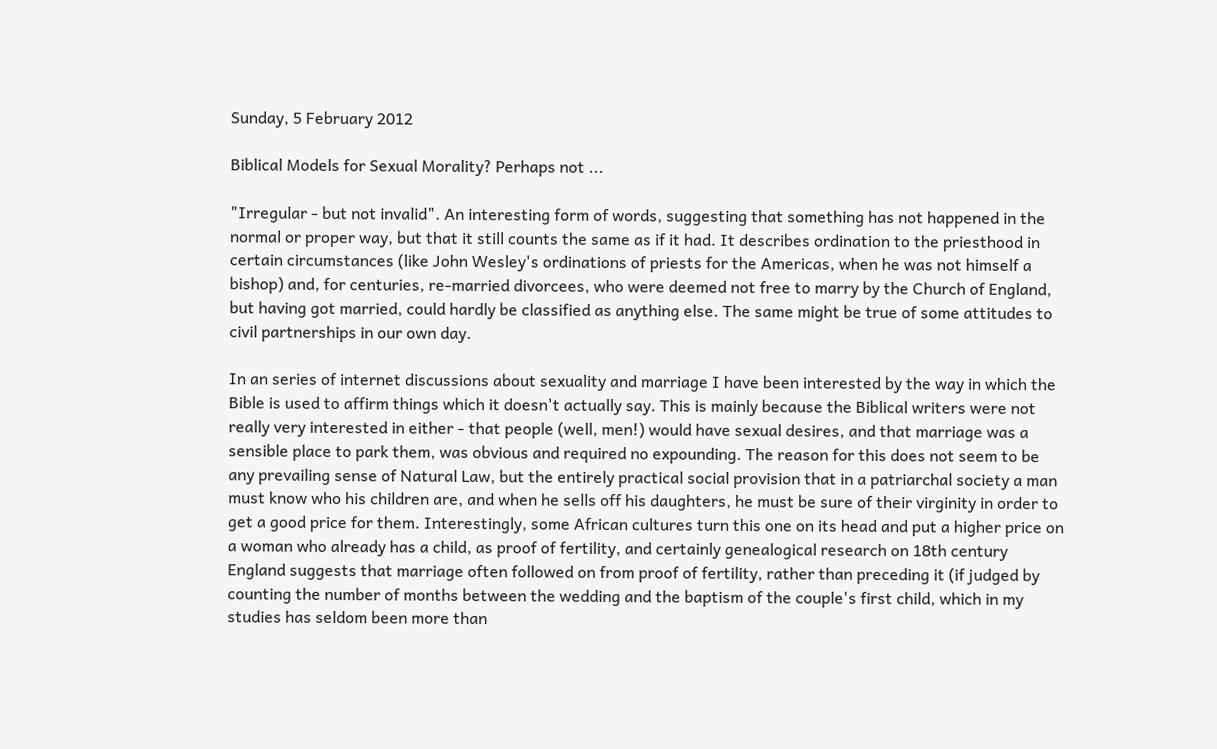Sunday, 5 February 2012

Biblical Models for Sexual Morality? Perhaps not ...

"Irregular - but not invalid". An interesting form of words, suggesting that something has not happened in the normal or proper way, but that it still counts the same as if it had. It describes ordination to the priesthood in certain circumstances (like John Wesley's ordinations of priests for the Americas, when he was not himself a bishop) and, for centuries, re-married divorcees, who were deemed not free to marry by the Church of England, but having got married, could hardly be classified as anything else. The same might be true of some attitudes to civil partnerships in our own day.

In an series of internet discussions about sexuality and marriage I have been interested by the way in which the Bible is used to affirm things which it doesn't actually say. This is mainly because the Biblical writers were not really very interested in either - that people (well, men!) would have sexual desires, and that marriage was a sensible place to park them, was obvious and required no expounding. The reason for this does not seem to be any prevailing sense of Natural Law, but the entirely practical social provision that in a patriarchal society a man must know who his children are, and when he sells off his daughters, he must be sure of their virginity in order to get a good price for them. Interestingly, some African cultures turn this one on its head and put a higher price on a woman who already has a child, as proof of fertility, and certainly genealogical research on 18th century England suggests that marriage often followed on from proof of fertility, rather than preceding it (if judged by counting the number of months between the wedding and the baptism of the couple's first child, which in my studies has seldom been more than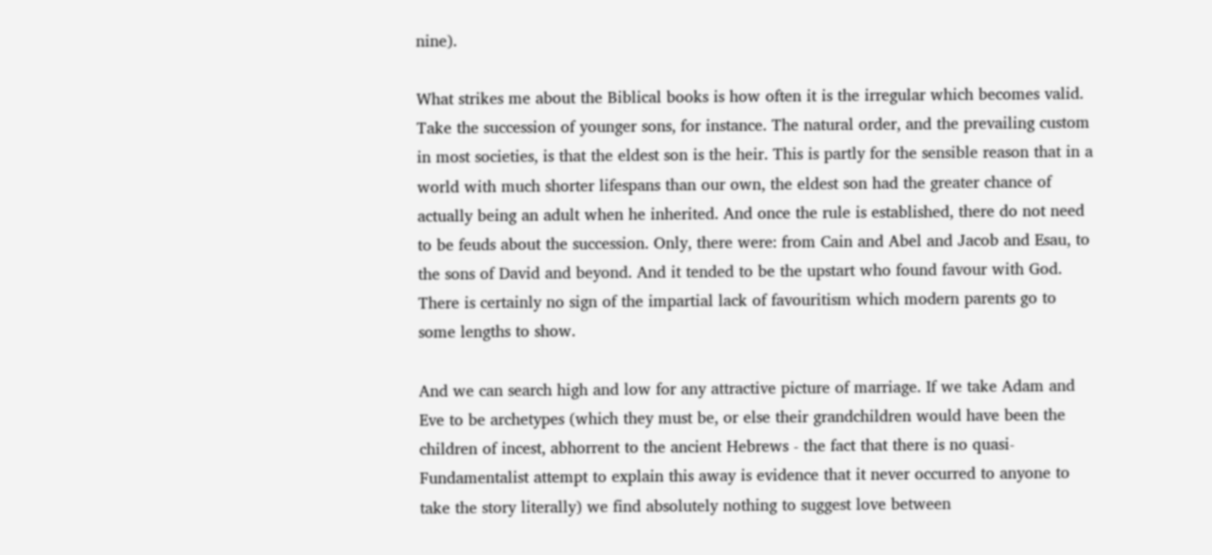nine).

What strikes me about the Biblical books is how often it is the irregular which becomes valid. Take the succession of younger sons, for instance. The natural order, and the prevailing custom in most societies, is that the eldest son is the heir. This is partly for the sensible reason that in a world with much shorter lifespans than our own, the eldest son had the greater chance of actually being an adult when he inherited. And once the rule is established, there do not need to be feuds about the succession. Only, there were: from Cain and Abel and Jacob and Esau, to the sons of David and beyond. And it tended to be the upstart who found favour with God. There is certainly no sign of the impartial lack of favouritism which modern parents go to some lengths to show.

And we can search high and low for any attractive picture of marriage. If we take Adam and Eve to be archetypes (which they must be, or else their grandchildren would have been the children of incest, abhorrent to the ancient Hebrews - the fact that there is no quasi-Fundamentalist attempt to explain this away is evidence that it never occurred to anyone to take the story literally) we find absolutely nothing to suggest love between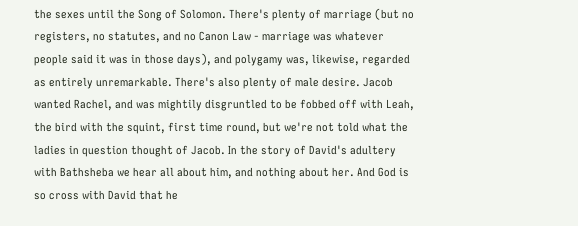the sexes until the Song of Solomon. There's plenty of marriage (but no registers, no statutes, and no Canon Law - marriage was whatever people said it was in those days), and polygamy was, likewise, regarded as entirely unremarkable. There's also plenty of male desire. Jacob wanted Rachel, and was mightily disgruntled to be fobbed off with Leah, the bird with the squint, first time round, but we're not told what the ladies in question thought of Jacob. In the story of David's adultery with Bathsheba we hear all about him, and nothing about her. And God is so cross with David that he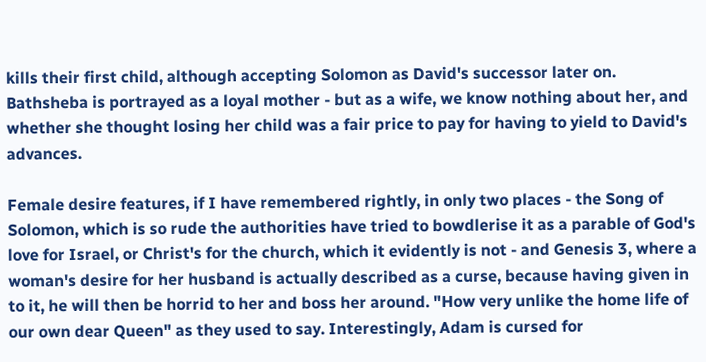kills their first child, although accepting Solomon as David's successor later on. Bathsheba is portrayed as a loyal mother - but as a wife, we know nothing about her, and whether she thought losing her child was a fair price to pay for having to yield to David's advances.

Female desire features, if I have remembered rightly, in only two places - the Song of Solomon, which is so rude the authorities have tried to bowdlerise it as a parable of God's love for Israel, or Christ's for the church, which it evidently is not - and Genesis 3, where a woman's desire for her husband is actually described as a curse, because having given in to it, he will then be horrid to her and boss her around. "How very unlike the home life of our own dear Queen" as they used to say. Interestingly, Adam is cursed for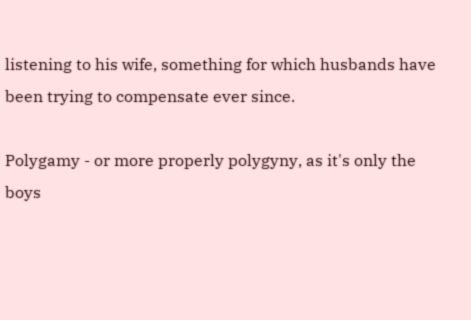listening to his wife, something for which husbands have been trying to compensate ever since.

Polygamy - or more properly polygyny, as it's only the boys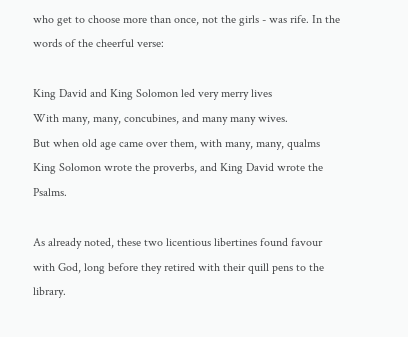who get to choose more than once, not the girls - was rife. In the words of the cheerful verse:

King David and King Solomon led very merry lives
With many, many, concubines, and many many wives.
But when old age came over them, with many, many, qualms
King Solomon wrote the proverbs, and King David wrote the Psalms.

As already noted, these two licentious libertines found favour with God, long before they retired with their quill pens to the library.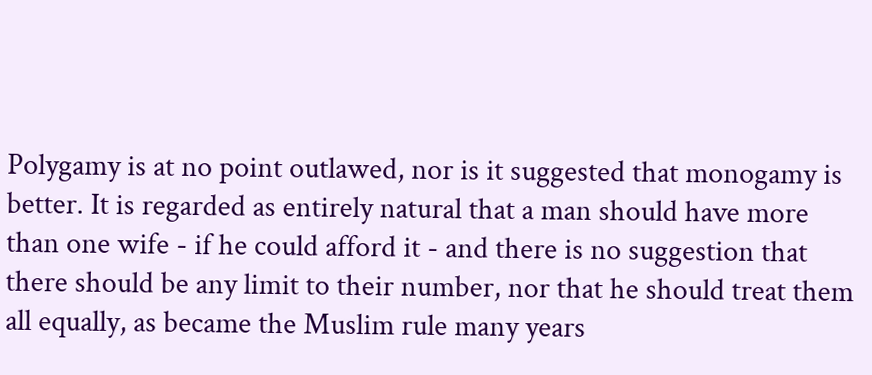Polygamy is at no point outlawed, nor is it suggested that monogamy is better. It is regarded as entirely natural that a man should have more than one wife - if he could afford it - and there is no suggestion that there should be any limit to their number, nor that he should treat them all equally, as became the Muslim rule many years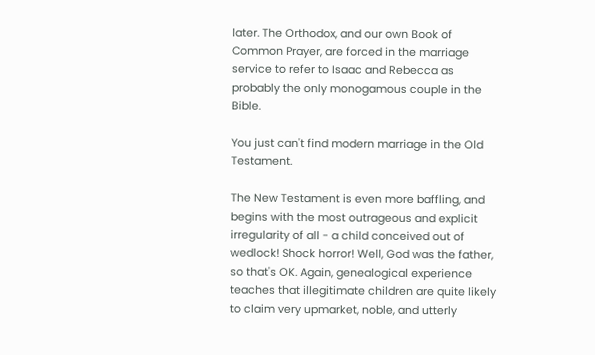later. The Orthodox, and our own Book of Common Prayer, are forced in the marriage service to refer to Isaac and Rebecca as probably the only monogamous couple in the Bible.

You just can't find modern marriage in the Old Testament.

The New Testament is even more baffling, and begins with the most outrageous and explicit irregularity of all - a child conceived out of wedlock! Shock horror! Well, God was the father, so that's OK. Again, genealogical experience teaches that illegitimate children are quite likely to claim very upmarket, noble, and utterly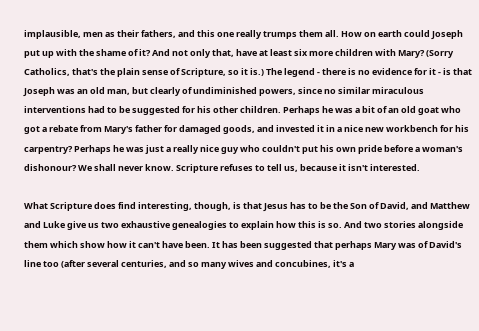implausible, men as their fathers, and this one really trumps them all. How on earth could Joseph put up with the shame of it? And not only that, have at least six more children with Mary? (Sorry Catholics, that's the plain sense of Scripture, so it is.) The legend - there is no evidence for it - is that Joseph was an old man, but clearly of undiminished powers, since no similar miraculous interventions had to be suggested for his other children. Perhaps he was a bit of an old goat who got a rebate from Mary's father for damaged goods, and invested it in a nice new workbench for his carpentry? Perhaps he was just a really nice guy who couldn't put his own pride before a woman's dishonour? We shall never know. Scripture refuses to tell us, because it isn't interested.

What Scripture does find interesting, though, is that Jesus has to be the Son of David, and Matthew and Luke give us two exhaustive genealogies to explain how this is so. And two stories alongside them which show how it can't have been. It has been suggested that perhaps Mary was of David's line too (after several centuries, and so many wives and concubines, it's a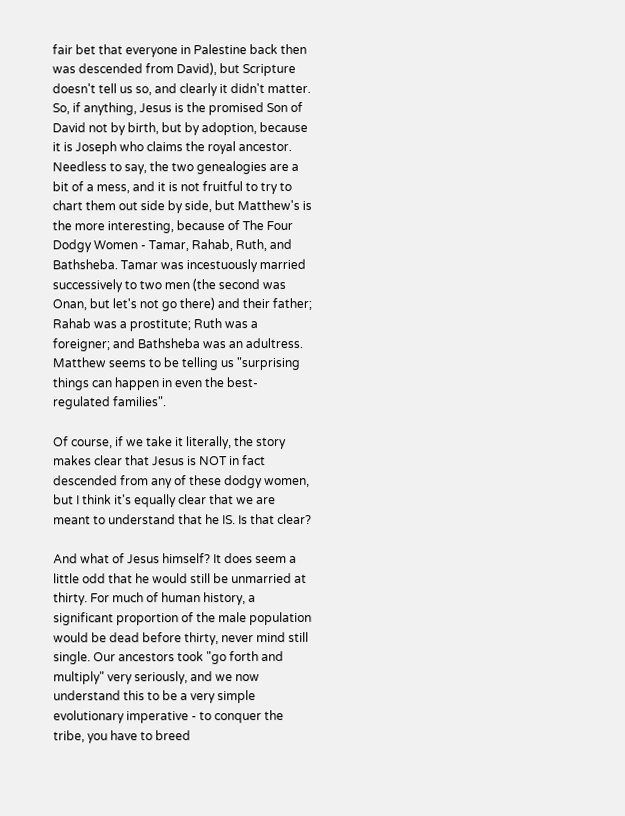fair bet that everyone in Palestine back then was descended from David), but Scripture doesn't tell us so, and clearly it didn't matter. So, if anything, Jesus is the promised Son of David not by birth, but by adoption, because it is Joseph who claims the royal ancestor. Needless to say, the two genealogies are a bit of a mess, and it is not fruitful to try to chart them out side by side, but Matthew's is the more interesting, because of The Four Dodgy Women - Tamar, Rahab, Ruth, and Bathsheba. Tamar was incestuously married successively to two men (the second was Onan, but let's not go there) and their father; Rahab was a prostitute; Ruth was a foreigner; and Bathsheba was an adultress. Matthew seems to be telling us "surprising things can happen in even the best-regulated families".

Of course, if we take it literally, the story makes clear that Jesus is NOT in fact descended from any of these dodgy women, but I think it's equally clear that we are meant to understand that he IS. Is that clear?

And what of Jesus himself? It does seem a little odd that he would still be unmarried at thirty. For much of human history, a significant proportion of the male population would be dead before thirty, never mind still single. Our ancestors took "go forth and multiply" very seriously, and we now understand this to be a very simple evolutionary imperative - to conquer the tribe, you have to breed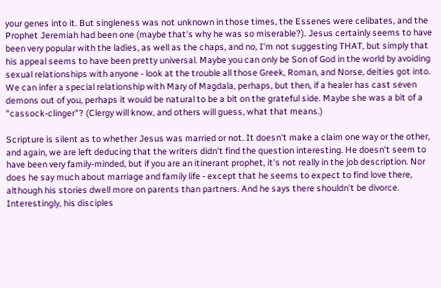your genes into it. But singleness was not unknown in those times, the Essenes were celibates, and the Prophet Jeremiah had been one (maybe that's why he was so miserable?). Jesus certainly seems to have been very popular with the ladies, as well as the chaps, and no, I'm not suggesting THAT, but simply that his appeal seems to have been pretty universal. Maybe you can only be Son of God in the world by avoiding sexual relationships with anyone - look at the trouble all those Greek, Roman, and Norse, deities got into. We can infer a special relationship with Mary of Magdala, perhaps, but then, if a healer has cast seven demons out of you, perhaps it would be natural to be a bit on the grateful side. Maybe she was a bit of a "cassock-clinger"? (Clergy will know, and others will guess, what that means.)

Scripture is silent as to whether Jesus was married or not. It doesn't make a claim one way or the other, and again, we are left deducing that the writers didn't find the question interesting. He doesn't seem to have been very family-minded, but if you are an itinerant prophet, it's not really in the job description. Nor does he say much about marriage and family life - except that he seems to expect to find love there, although his stories dwell more on parents than partners. And he says there shouldn't be divorce. Interestingly, his disciples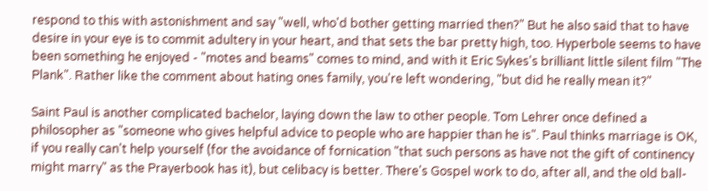respond to this with astonishment and say "well, who'd bother getting married then?" But he also said that to have desire in your eye is to commit adultery in your heart, and that sets the bar pretty high, too. Hyperbole seems to have been something he enjoyed - "motes and beams" comes to mind, and with it Eric Sykes's brilliant little silent film "The Plank". Rather like the comment about hating ones family, you're left wondering, "but did he really mean it?"

Saint Paul is another complicated bachelor, laying down the law to other people. Tom Lehrer once defined a philosopher as "someone who gives helpful advice to people who are happier than he is". Paul thinks marriage is OK, if you really can't help yourself (for the avoidance of fornication "that such persons as have not the gift of continency might marry" as the Prayerbook has it), but celibacy is better. There's Gospel work to do, after all, and the old ball-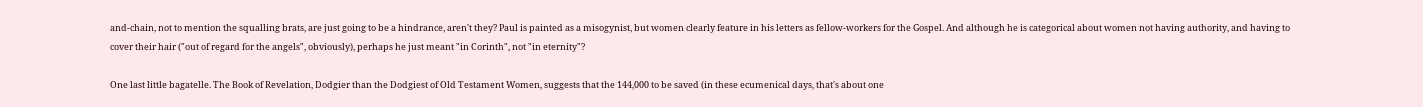and-chain, not to mention the squalling brats, are just going to be a hindrance, aren't they? Paul is painted as a misogynist, but women clearly feature in his letters as fellow-workers for the Gospel. And although he is categorical about women not having authority, and having to cover their hair ("out of regard for the angels", obviously), perhaps he just meant "in Corinth", not "in eternity"?

One last little bagatelle. The Book of Revelation, Dodgier than the Dodgiest of Old Testament Women, suggests that the 144,000 to be saved (in these ecumenical days, that's about one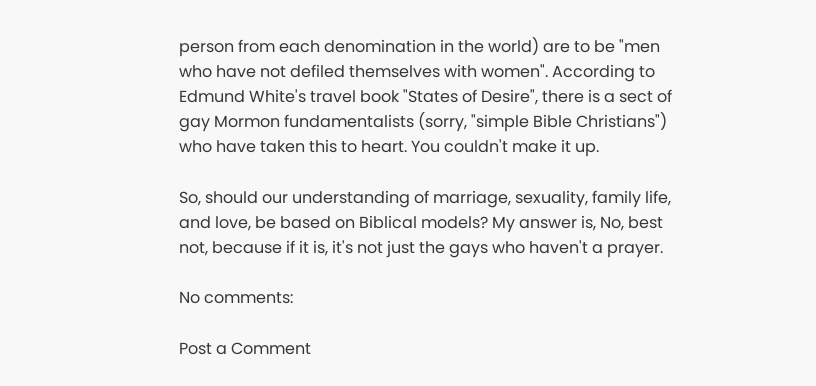person from each denomination in the world) are to be "men who have not defiled themselves with women". According to Edmund White's travel book "States of Desire", there is a sect of gay Mormon fundamentalists (sorry, "simple Bible Christians") who have taken this to heart. You couldn't make it up.

So, should our understanding of marriage, sexuality, family life, and love, be based on Biblical models? My answer is, No, best not, because if it is, it's not just the gays who haven't a prayer.

No comments:

Post a Comment